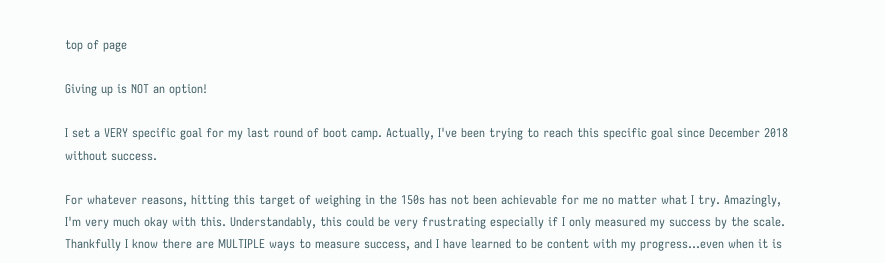top of page

Giving up is NOT an option!

I set a VERY specific goal for my last round of boot camp. Actually, I've been trying to reach this specific goal since December 2018 without success.

For whatever reasons, hitting this target of weighing in the 150s has not been achievable for me no matter what I try. Amazingly, I'm very much okay with this. Understandably, this could be very frustrating especially if I only measured my success by the scale. Thankfully I know there are MULTIPLE ways to measure success, and I have learned to be content with my progress...even when it is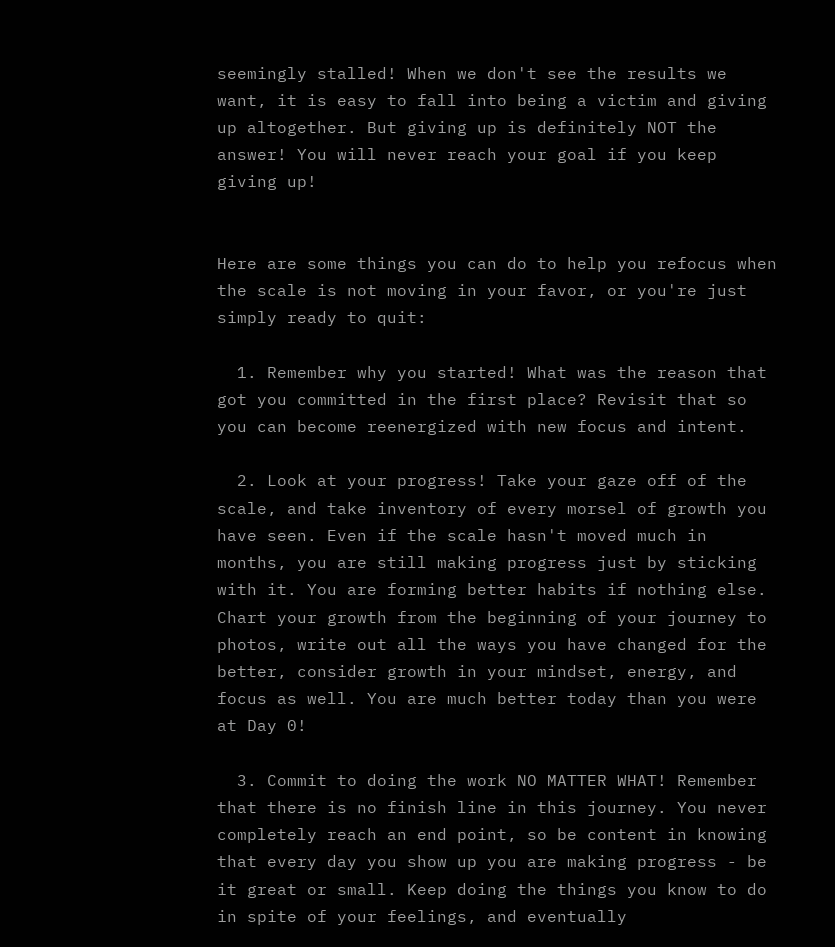seemingly stalled! When we don't see the results we want, it is easy to fall into being a victim and giving up altogether. But giving up is definitely NOT the answer! You will never reach your goal if you keep giving up!


Here are some things you can do to help you refocus when the scale is not moving in your favor, or you're just simply ready to quit:

  1. Remember why you started! What was the reason that got you committed in the first place? Revisit that so you can become reenergized with new focus and intent.

  2. Look at your progress! Take your gaze off of the scale, and take inventory of every morsel of growth you have seen. Even if the scale hasn't moved much in months, you are still making progress just by sticking with it. You are forming better habits if nothing else. Chart your growth from the beginning of your journey to photos, write out all the ways you have changed for the better, consider growth in your mindset, energy, and focus as well. You are much better today than you were at Day 0!

  3. Commit to doing the work NO MATTER WHAT! Remember that there is no finish line in this journey. You never completely reach an end point, so be content in knowing that every day you show up you are making progress - be it great or small. Keep doing the things you know to do in spite of your feelings, and eventually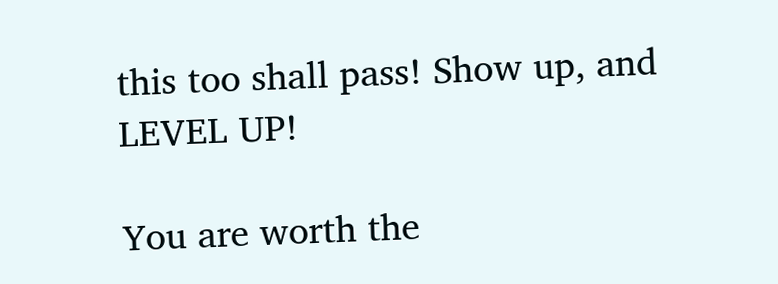this too shall pass! Show up, and LEVEL UP!

You are worth the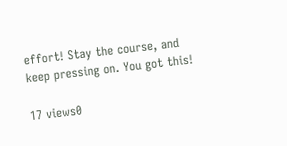effort! Stay the course, and keep pressing on. You got this!

17 views0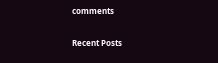comments

Recent Posts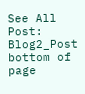See All
Post: Blog2_Post
bottom of page